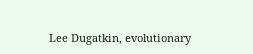Lee Dugatkin, evolutionary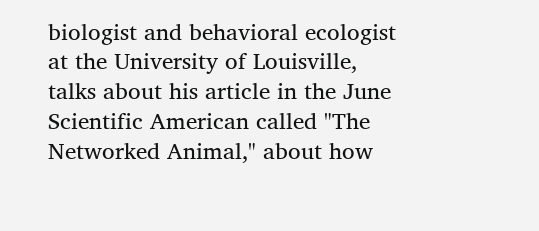biologist and behavioral ecologist at the University of Louisville, talks about his article in the June Scientific American called "The Networked Animal," about how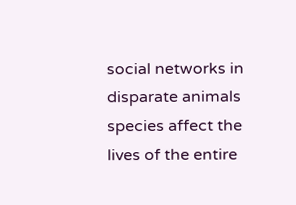social networks in disparate animals species affect the lives of the entire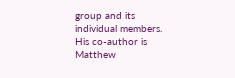group and its individual members. His co-author is Matthew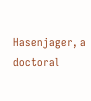Hasenjager, a doctoral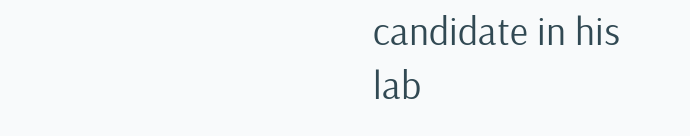candidate in his lab